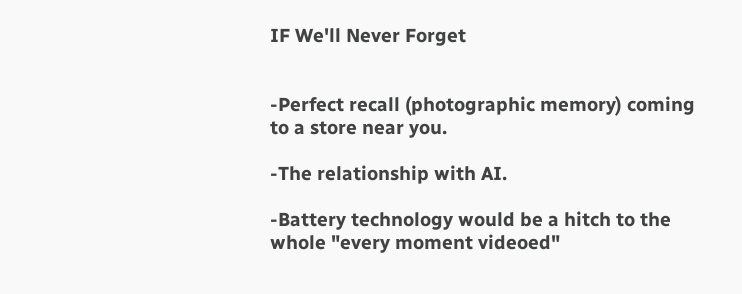IF We'll Never Forget


-Perfect recall (photographic memory) coming to a store near you.

-The relationship with AI.

-Battery technology would be a hitch to the whole "every moment videoed"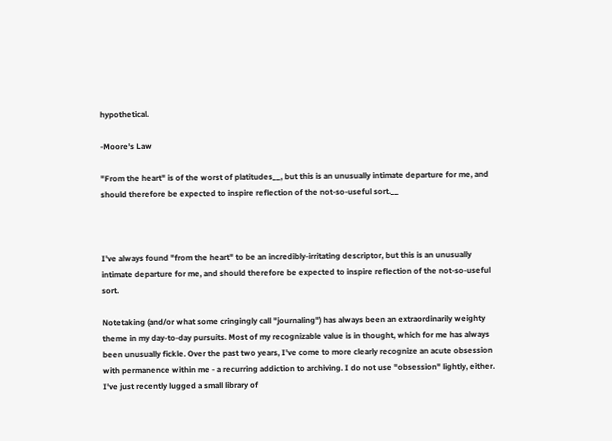hypothetical.

-Moore's Law

"From the heart" is of the worst of platitudes__, but this is an unusually intimate departure for me, and should therefore be expected to inspire reflection of the not-so-useful sort.__



I've always found "from the heart" to be an incredibly-irritating descriptor, but this is an unusually intimate departure for me, and should therefore be expected to inspire reflection of the not-so-useful sort.

Notetaking (and/or what some cringingly call "journaling") has always been an extraordinarily weighty theme in my day-to-day pursuits. Most of my recognizable value is in thought, which for me has always been unusually fickle. Over the past two years, I've come to more clearly recognize an acute obsession with permanence within me - a recurring addiction to archiving. I do not use "obsession" lightly, either. I've just recently lugged a small library of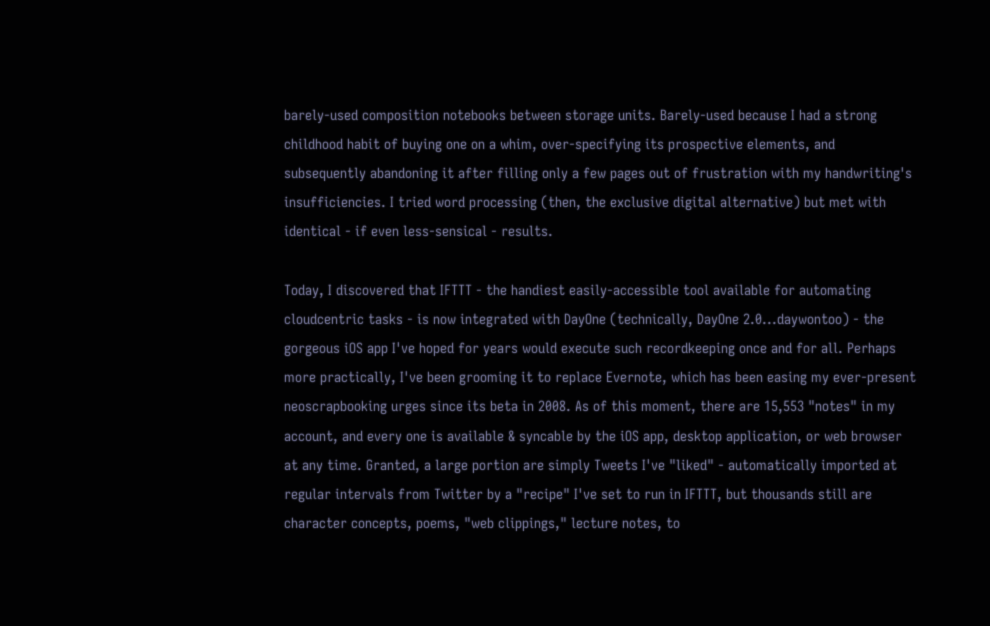barely-used composition notebooks between storage units. Barely-used because I had a strong childhood habit of buying one on a whim, over-specifying its prospective elements, and subsequently abandoning it after filling only a few pages out of frustration with my handwriting's insufficiencies. I tried word processing (then, the exclusive digital alternative) but met with identical - if even less-sensical - results.

Today, I discovered that IFTTT - the handiest easily-accessible tool available for automating cloudcentric tasks - is now integrated with DayOne (technically, DayOne 2.0...daywontoo) - the gorgeous iOS app I've hoped for years would execute such recordkeeping once and for all. Perhaps more practically, I've been grooming it to replace Evernote, which has been easing my ever-present neoscrapbooking urges since its beta in 2008. As of this moment, there are 15,553 "notes" in my account, and every one is available & syncable by the iOS app, desktop application, or web browser at any time. Granted, a large portion are simply Tweets I've "liked" - automatically imported at regular intervals from Twitter by a "recipe" I've set to run in IFTTT, but thousands still are character concepts, poems, "web clippings," lecture notes, to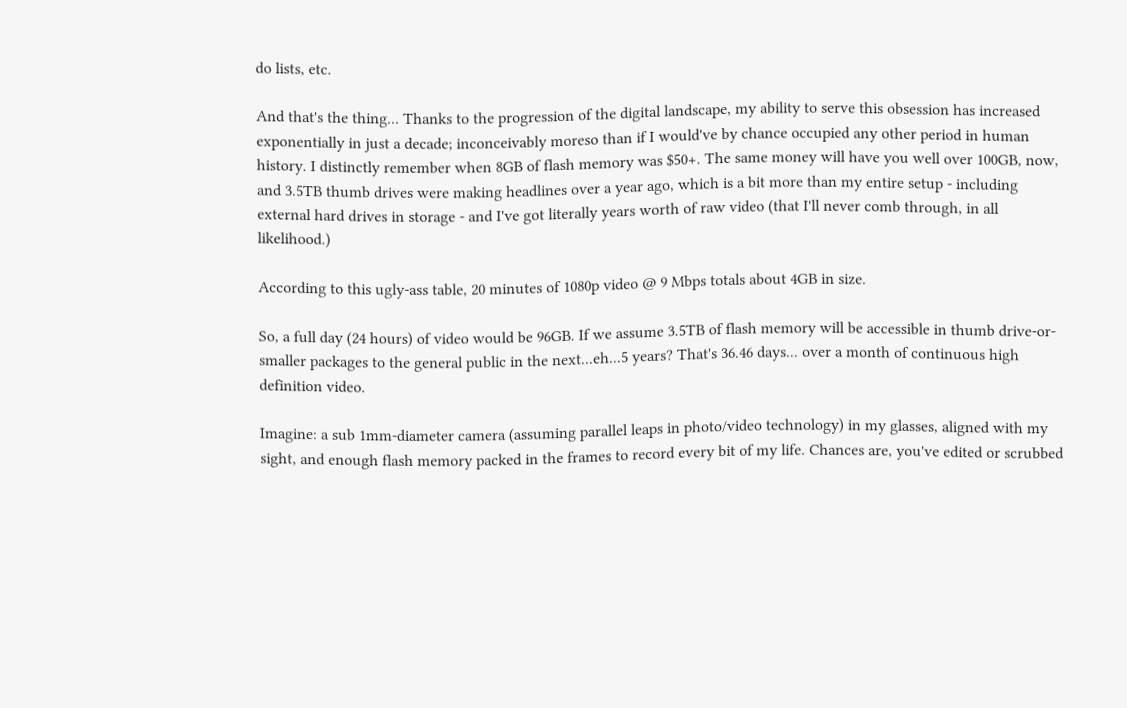do lists, etc.

And that's the thing... Thanks to the progression of the digital landscape, my ability to serve this obsession has increased exponentially in just a decade; inconceivably moreso than if I would've by chance occupied any other period in human history. I distinctly remember when 8GB of flash memory was $50+. The same money will have you well over 100GB, now, and 3.5TB thumb drives were making headlines over a year ago, which is a bit more than my entire setup - including external hard drives in storage - and I've got literally years worth of raw video (that I'll never comb through, in all likelihood.)

According to this ugly-ass table, 20 minutes of 1080p video @ 9 Mbps totals about 4GB in size.

So, a full day (24 hours) of video would be 96GB. If we assume 3.5TB of flash memory will be accessible in thumb drive-or-smaller packages to the general public in the next...eh...5 years? That's 36.46 days... over a month of continuous high definition video.

Imagine: a sub 1mm-diameter camera (assuming parallel leaps in photo/video technology) in my glasses, aligned with my sight, and enough flash memory packed in the frames to record every bit of my life. Chances are, you've edited or scrubbed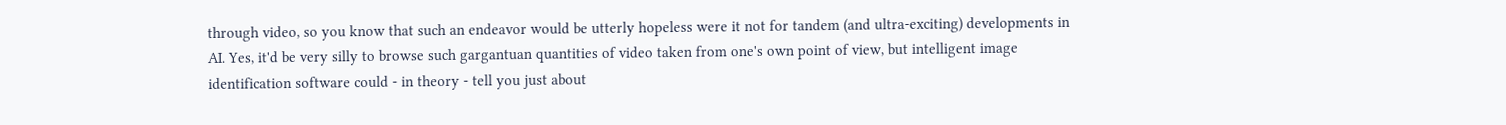through video, so you know that such an endeavor would be utterly hopeless were it not for tandem (and ultra-exciting) developments in AI. Yes, it'd be very silly to browse such gargantuan quantities of video taken from one's own point of view, but intelligent image identification software could - in theory - tell you just about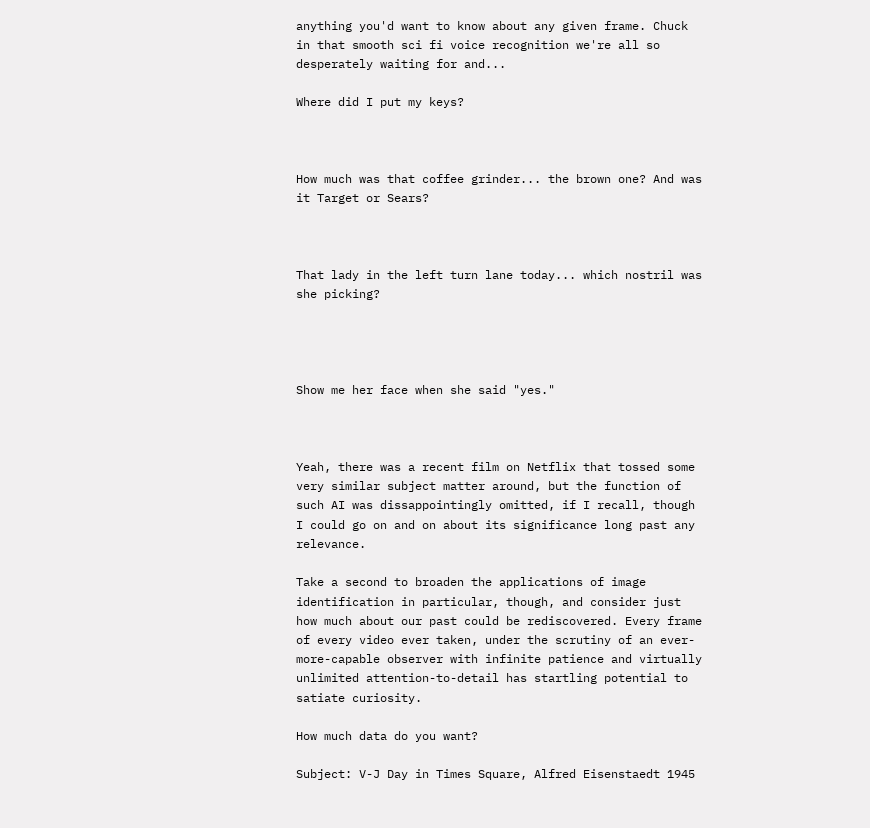anything you'd want to know about any given frame. Chuck in that smooth sci fi voice recognition we're all so desperately waiting for and...

Where did I put my keys?



How much was that coffee grinder... the brown one? And was it Target or Sears?



That lady in the left turn lane today... which nostril was she picking?




Show me her face when she said "yes."



Yeah, there was a recent film on Netflix that tossed some very similar subject matter around, but the function of such AI was dissappointingly omitted, if I recall, though I could go on and on about its significance long past any relevance.

Take a second to broaden the applications of image identification in particular, though, and consider just how much about our past could be rediscovered. Every frame of every video ever taken, under the scrutiny of an ever-more-capable observer with infinite patience and virtually unlimited attention-to-detail has startling potential to satiate curiosity.

How much data do you want?

Subject: V-J Day in Times Square, Alfred Eisenstaedt 1945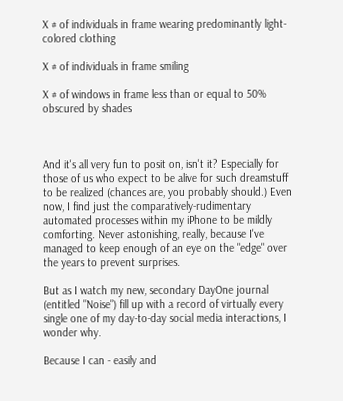X # of individuals in frame wearing predominantly light-colored clothing

X # of individuals in frame smiling

X # of windows in frame less than or equal to 50% obscured by shades



And it's all very fun to posit on, isn't it? Especially for those of us who expect to be alive for such dreamstuff to be realized (chances are, you probably should.) Even now, I find just the comparatively-rudimentary automated processes within my iPhone to be mildly comforting. Never astonishing, really, because I've managed to keep enough of an eye on the "edge" over the years to prevent surprises.

But as I watch my new, secondary DayOne journal (entitled "Noise") fill up with a record of virtually every single one of my day-to-day social media interactions, I wonder why.

Because I can - easily and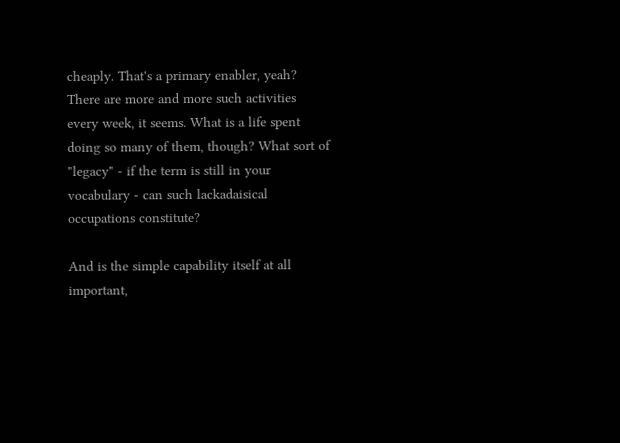cheaply. That's a primary enabler, yeah? There are more and more such activities every week, it seems. What is a life spent doing so many of them, though? What sort of "legacy" - if the term is still in your vocabulary - can such lackadaisical occupations constitute?

And is the simple capability itself at all important,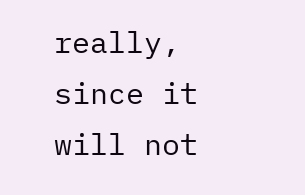really, since it will not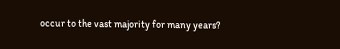occur to the vast majority for many years?